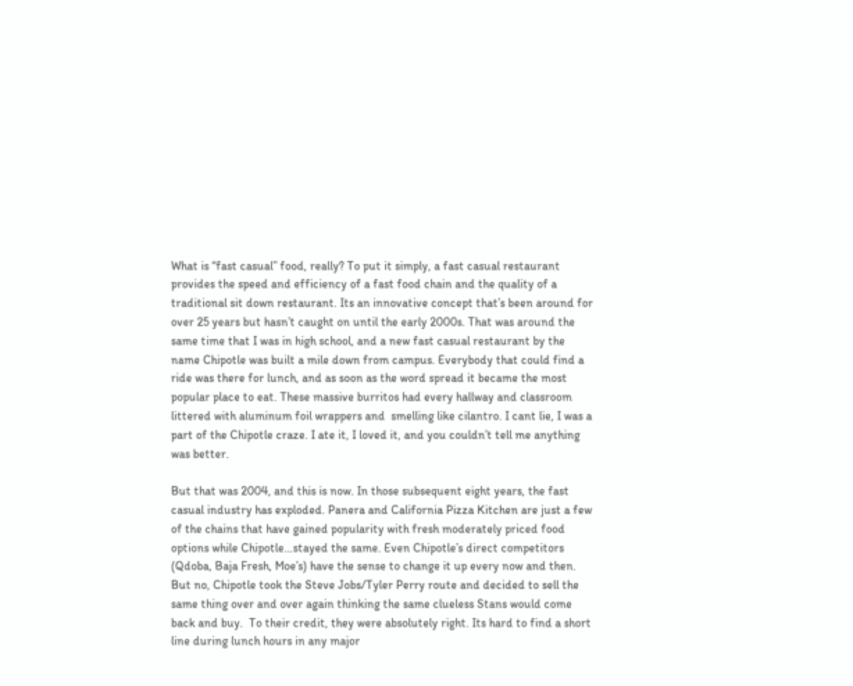What is “fast casual” food, really? To put it simply, a fast casual restaurant provides the speed and efficiency of a fast food chain and the quality of a traditional sit down restaurant. Its an innovative concept that’s been around for over 25 years but hasn’t caught on until the early 2000s. That was around the same time that I was in high school, and a new fast casual restaurant by the name Chipotle was built a mile down from campus. Everybody that could find a ride was there for lunch, and as soon as the word spread it became the most popular place to eat. These massive burritos had every hallway and classroom littered with aluminum foil wrappers and  smelling like cilantro. I cant lie, I was a part of the Chipotle craze. I ate it, I loved it, and you couldn’t tell me anything was better.

But that was 2004, and this is now. In those subsequent eight years, the fast casual industry has exploded. Panera and California Pizza Kitchen are just a few of the chains that have gained popularity with fresh moderately priced food options while Chipotle…stayed the same. Even Chipotle’s direct competitors (Qdoba, Baja Fresh, Moe’s) have the sense to change it up every now and then. But no, Chipotle took the Steve Jobs/Tyler Perry route and decided to sell the same thing over and over again thinking the same clueless Stans would come back and buy.  To their credit, they were absolutely right. Its hard to find a short line during lunch hours in any major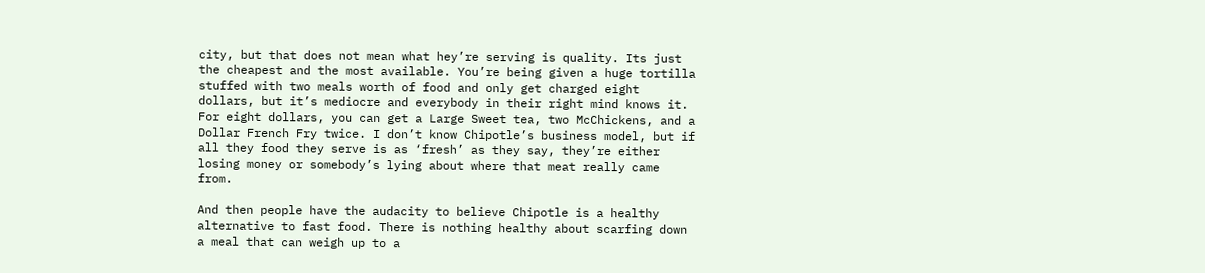city, but that does not mean what hey’re serving is quality. Its just the cheapest and the most available. You’re being given a huge tortilla stuffed with two meals worth of food and only get charged eight dollars, but it’s mediocre and everybody in their right mind knows it. For eight dollars, you can get a Large Sweet tea, two McChickens, and a Dollar French Fry twice. I don’t know Chipotle’s business model, but if all they food they serve is as ‘fresh’ as they say, they’re either losing money or somebody’s lying about where that meat really came from.

And then people have the audacity to believe Chipotle is a healthy alternative to fast food. There is nothing healthy about scarfing down a meal that can weigh up to a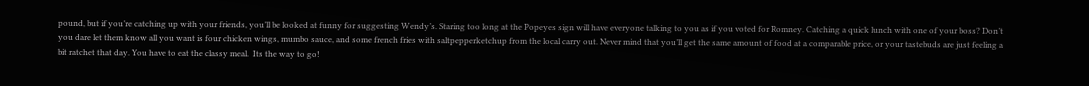pound, but if you’re catching up with your friends, you’ll be looked at funny for suggesting Wendy’s. Staring too long at the Popeyes sign will have everyone talking to you as if you voted for Romney. Catching a quick lunch with one of your boss? Don’t you dare let them know all you want is four chicken wings, mumbo sauce, and some french fries with saltpepperketchup from the local carry out. Never mind that you’ll get the same amount of food at a comparable price, or your tastebuds are just feeling a bit ratchet that day. You have to eat the classy meal.  Its the way to go!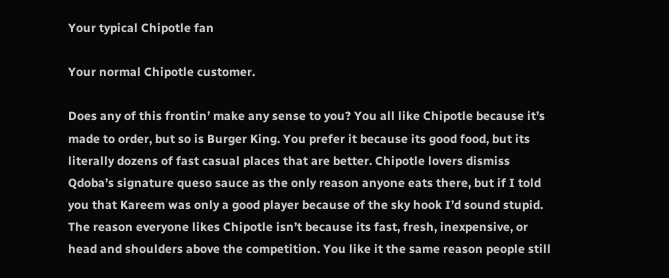Your typical Chipotle fan

Your normal Chipotle customer.

Does any of this frontin’ make any sense to you? You all like Chipotle because it’s made to order, but so is Burger King. You prefer it because its good food, but its literally dozens of fast casual places that are better. Chipotle lovers dismiss Qdoba’s signature queso sauce as the only reason anyone eats there, but if I told you that Kareem was only a good player because of the sky hook I’d sound stupid. The reason everyone likes Chipotle isn’t because its fast, fresh, inexpensive, or head and shoulders above the competition. You like it the same reason people still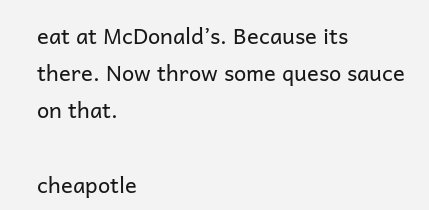eat at McDonald’s. Because its there. Now throw some queso sauce on that.

cheapotle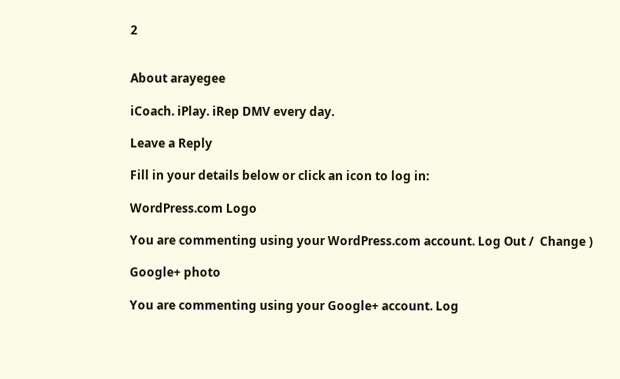2


About arayegee

iCoach. iPlay. iRep DMV every day.

Leave a Reply

Fill in your details below or click an icon to log in:

WordPress.com Logo

You are commenting using your WordPress.com account. Log Out /  Change )

Google+ photo

You are commenting using your Google+ account. Log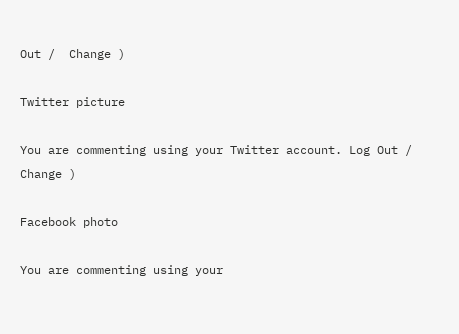Out /  Change )

Twitter picture

You are commenting using your Twitter account. Log Out /  Change )

Facebook photo

You are commenting using your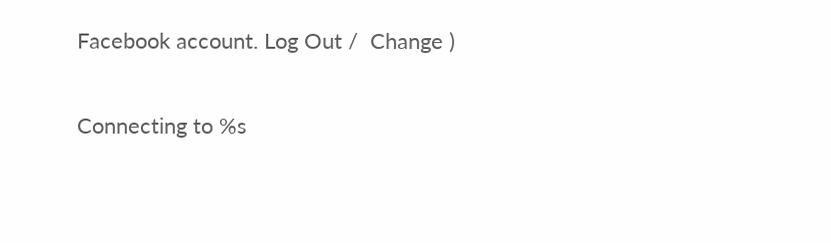Facebook account. Log Out /  Change )


Connecting to %s